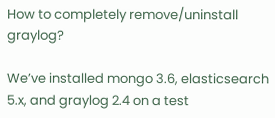How to completely remove/uninstall graylog?

We’ve installed mongo 3.6, elasticsearch 5.x, and graylog 2.4 on a test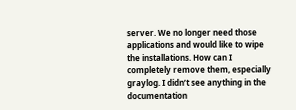server. We no longer need those applications and would like to wipe the installations. How can I completely remove them, especially graylog. I didn’t see anything in the documentation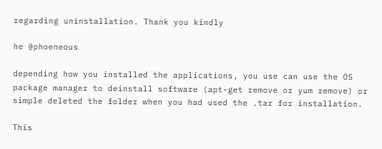regarding uninstallation. Thank you kindly

he @phoeneous

depending how you installed the applications, you use can use the OS package manager to deinstall software (apt-get remove or yum remove) or simple deleted the folder when you had used the .tar for installation.

This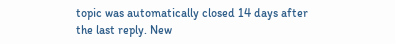topic was automatically closed 14 days after the last reply. New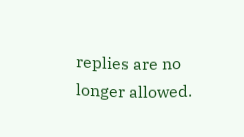replies are no longer allowed.